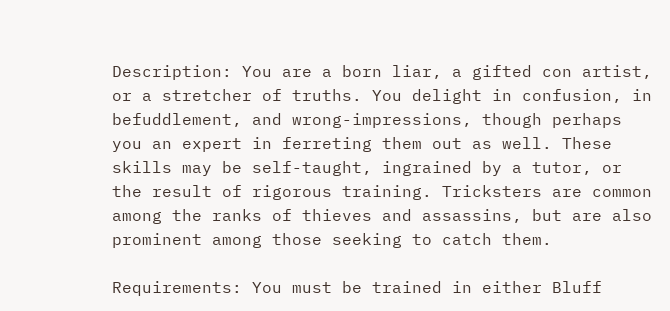Description: You are a born liar, a gifted con artist, or a stretcher of truths. You delight in confusion, in befuddlement, and wrong-impressions, though perhaps you an expert in ferreting them out as well. These skills may be self-taught, ingrained by a tutor, or the result of rigorous training. Tricksters are common among the ranks of thieves and assassins, but are also prominent among those seeking to catch them.

Requirements: You must be trained in either Bluff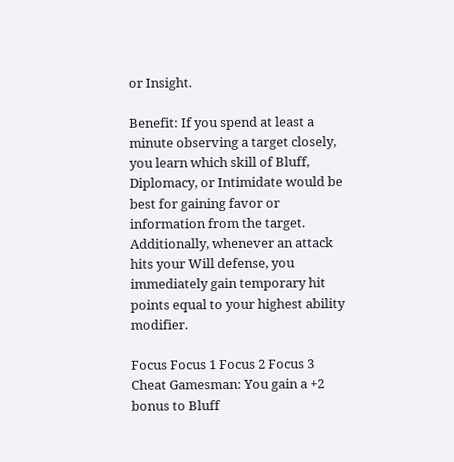or Insight.

Benefit: If you spend at least a minute observing a target closely, you learn which skill of Bluff, Diplomacy, or Intimidate would be best for gaining favor or information from the target. Additionally, whenever an attack hits your Will defense, you immediately gain temporary hit points equal to your highest ability modifier.

Focus Focus 1 Focus 2 Focus 3
Cheat Gamesman: You gain a +2 bonus to Bluff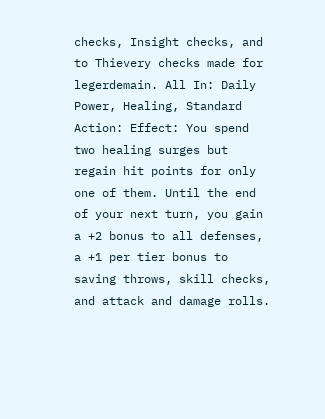checks, Insight checks, and to Thievery checks made for legerdemain. All In: Daily Power, Healing, Standard Action: Effect: You spend two healing surges but regain hit points for only one of them. Until the end of your next turn, you gain a +2 bonus to all defenses, a +1 per tier bonus to saving throws, skill checks, and attack and damage rolls.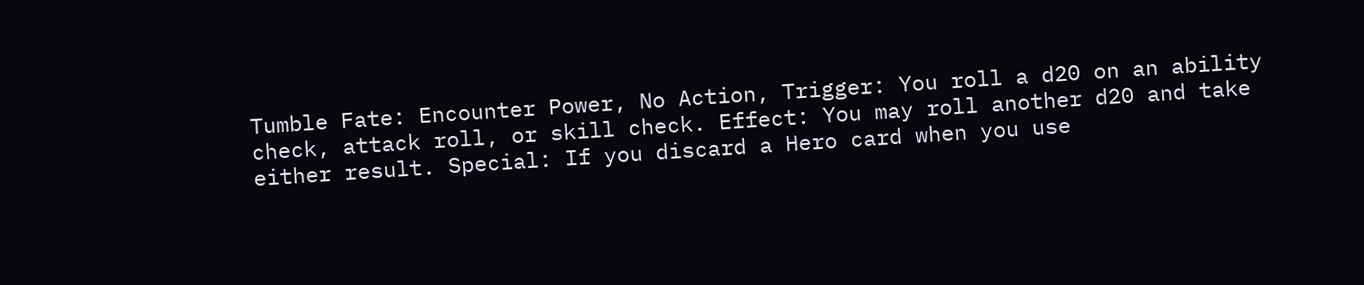Tumble Fate: Encounter Power, No Action, Trigger: You roll a d20 on an ability check, attack roll, or skill check. Effect: You may roll another d20 and take either result. Special: If you discard a Hero card when you use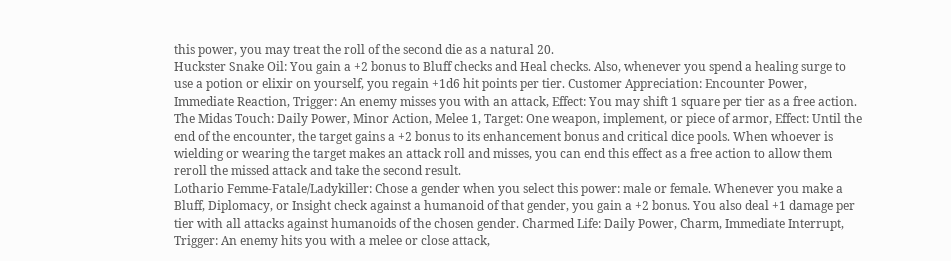this power, you may treat the roll of the second die as a natural 20.
Huckster Snake Oil: You gain a +2 bonus to Bluff checks and Heal checks. Also, whenever you spend a healing surge to use a potion or elixir on yourself, you regain +1d6 hit points per tier. Customer Appreciation: Encounter Power, Immediate Reaction, Trigger: An enemy misses you with an attack, Effect: You may shift 1 square per tier as a free action. The Midas Touch: Daily Power, Minor Action, Melee 1, Target: One weapon, implement, or piece of armor, Effect: Until the end of the encounter, the target gains a +2 bonus to its enhancement bonus and critical dice pools. When whoever is wielding or wearing the target makes an attack roll and misses, you can end this effect as a free action to allow them reroll the missed attack and take the second result.
Lothario Femme-Fatale/Ladykiller: Chose a gender when you select this power: male or female. Whenever you make a Bluff, Diplomacy, or Insight check against a humanoid of that gender, you gain a +2 bonus. You also deal +1 damage per tier with all attacks against humanoids of the chosen gender. Charmed Life: Daily Power, Charm, Immediate Interrupt, Trigger: An enemy hits you with a melee or close attack,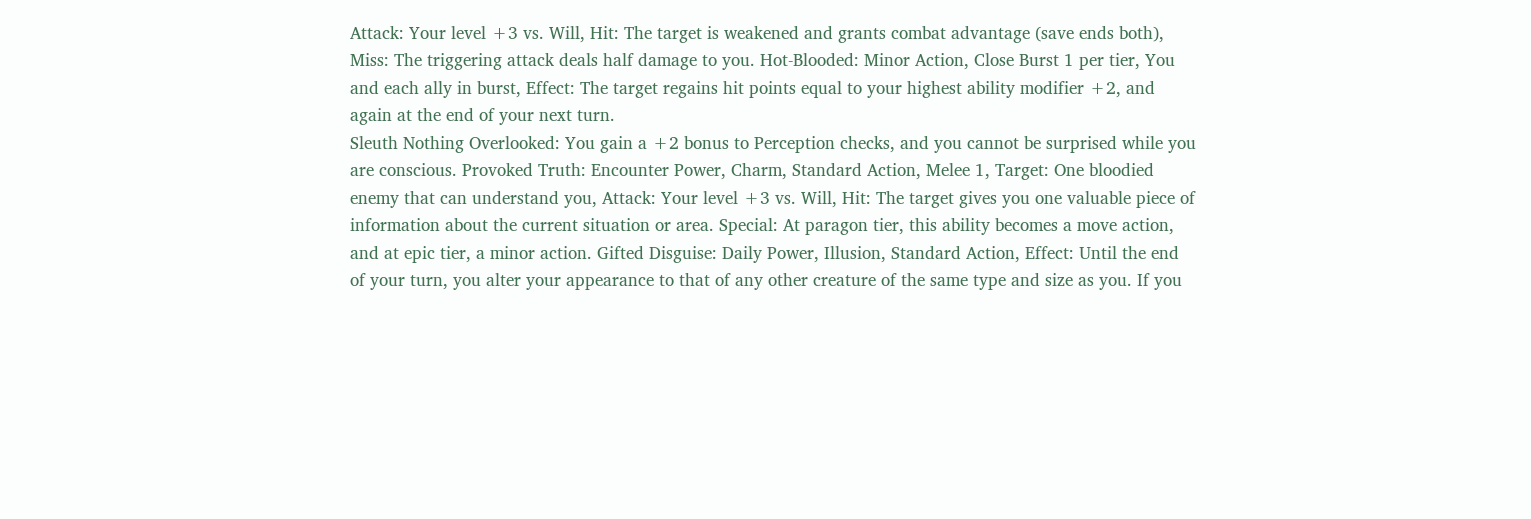Attack: Your level +3 vs. Will, Hit: The target is weakened and grants combat advantage (save ends both), Miss: The triggering attack deals half damage to you. Hot-Blooded: Minor Action, Close Burst 1 per tier, You and each ally in burst, Effect: The target regains hit points equal to your highest ability modifier +2, and again at the end of your next turn.
Sleuth Nothing Overlooked: You gain a +2 bonus to Perception checks, and you cannot be surprised while you are conscious. Provoked Truth: Encounter Power, Charm, Standard Action, Melee 1, Target: One bloodied enemy that can understand you, Attack: Your level +3 vs. Will, Hit: The target gives you one valuable piece of information about the current situation or area. Special: At paragon tier, this ability becomes a move action, and at epic tier, a minor action. Gifted Disguise: Daily Power, Illusion, Standard Action, Effect: Until the end of your turn, you alter your appearance to that of any other creature of the same type and size as you. If you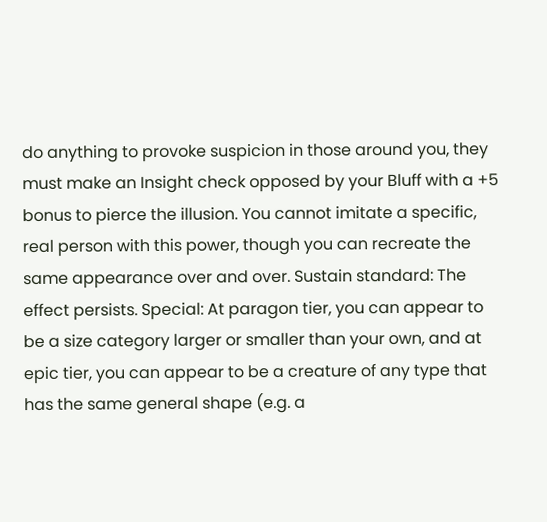do anything to provoke suspicion in those around you, they must make an Insight check opposed by your Bluff with a +5 bonus to pierce the illusion. You cannot imitate a specific, real person with this power, though you can recreate the same appearance over and over. Sustain standard: The effect persists. Special: At paragon tier, you can appear to be a size category larger or smaller than your own, and at epic tier, you can appear to be a creature of any type that has the same general shape (e.g. a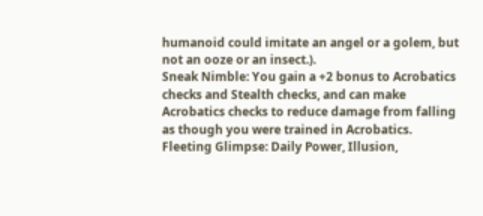humanoid could imitate an angel or a golem, but not an ooze or an insect.).
Sneak Nimble: You gain a +2 bonus to Acrobatics checks and Stealth checks, and can make Acrobatics checks to reduce damage from falling as though you were trained in Acrobatics. Fleeting Glimpse: Daily Power, Illusion,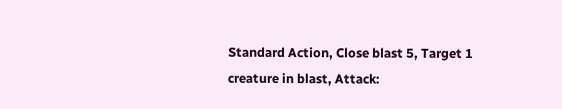Standard Action, Close blast 5, Target 1 creature in blast, Attack: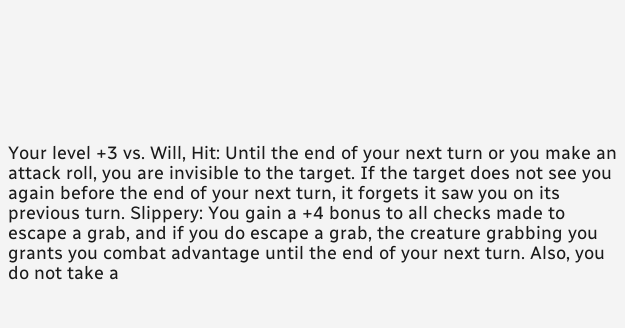Your level +3 vs. Will, Hit: Until the end of your next turn or you make an attack roll, you are invisible to the target. If the target does not see you again before the end of your next turn, it forgets it saw you on its previous turn. Slippery: You gain a +4 bonus to all checks made to escape a grab, and if you do escape a grab, the creature grabbing you grants you combat advantage until the end of your next turn. Also, you do not take a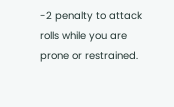-2 penalty to attack rolls while you are prone or restrained.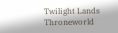Twilight Lands Throneworld